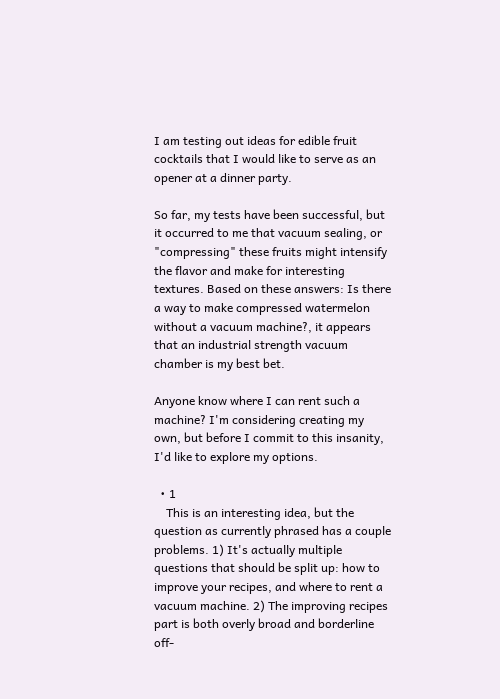I am testing out ideas for edible fruit cocktails that I would like to serve as an opener at a dinner party.

So far, my tests have been successful, but it occurred to me that vacuum sealing, or "compressing" these fruits might intensify the flavor and make for interesting textures. Based on these answers: Is there a way to make compressed watermelon without a vacuum machine?, it appears that an industrial strength vacuum chamber is my best bet.

Anyone know where I can rent such a machine? I'm considering creating my own, but before I commit to this insanity, I'd like to explore my options.

  • 1
    This is an interesting idea, but the question as currently phrased has a couple problems. 1) It's actually multiple questions that should be split up: how to improve your recipes, and where to rent a vacuum machine. 2) The improving recipes part is both overly broad and borderline off-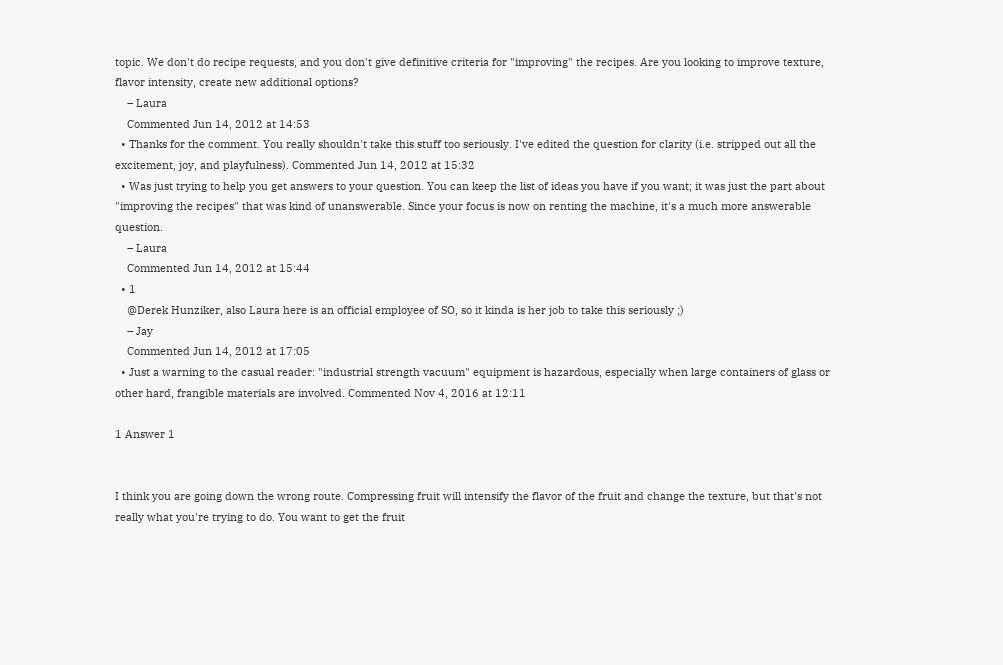topic. We don't do recipe requests, and you don't give definitive criteria for "improving" the recipes. Are you looking to improve texture, flavor intensity, create new additional options?
    – Laura
    Commented Jun 14, 2012 at 14:53
  • Thanks for the comment. You really shouldn't take this stuff too seriously. I've edited the question for clarity (i.e. stripped out all the excitement, joy, and playfulness). Commented Jun 14, 2012 at 15:32
  • Was just trying to help you get answers to your question. You can keep the list of ideas you have if you want; it was just the part about "improving the recipes" that was kind of unanswerable. Since your focus is now on renting the machine, it's a much more answerable question.
    – Laura
    Commented Jun 14, 2012 at 15:44
  • 1
    @Derek Hunziker, also Laura here is an official employee of SO, so it kinda is her job to take this seriously ;)
    – Jay
    Commented Jun 14, 2012 at 17:05
  • Just a warning to the casual reader: "industrial strength vacuum" equipment is hazardous, especially when large containers of glass or other hard, frangible materials are involved. Commented Nov 4, 2016 at 12:11

1 Answer 1


I think you are going down the wrong route. Compressing fruit will intensify the flavor of the fruit and change the texture, but that's not really what you're trying to do. You want to get the fruit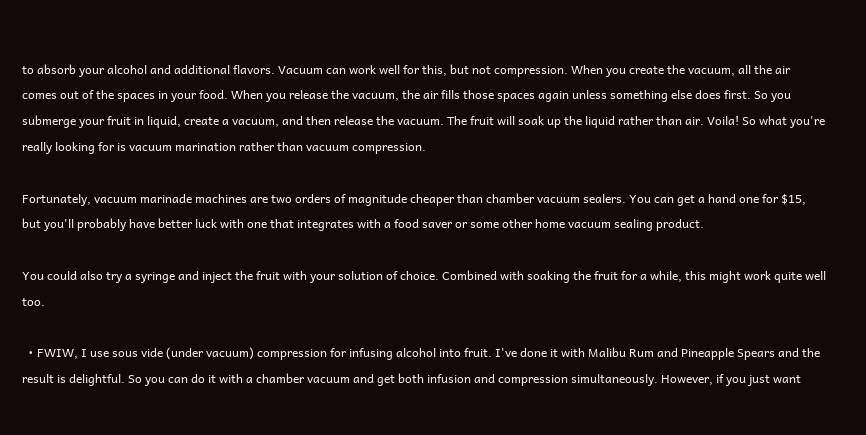to absorb your alcohol and additional flavors. Vacuum can work well for this, but not compression. When you create the vacuum, all the air comes out of the spaces in your food. When you release the vacuum, the air fills those spaces again unless something else does first. So you submerge your fruit in liquid, create a vacuum, and then release the vacuum. The fruit will soak up the liquid rather than air. Voila! So what you're really looking for is vacuum marination rather than vacuum compression.

Fortunately, vacuum marinade machines are two orders of magnitude cheaper than chamber vacuum sealers. You can get a hand one for $15, but you'll probably have better luck with one that integrates with a food saver or some other home vacuum sealing product.

You could also try a syringe and inject the fruit with your solution of choice. Combined with soaking the fruit for a while, this might work quite well too.

  • FWIW, I use sous vide (under vacuum) compression for infusing alcohol into fruit. I've done it with Malibu Rum and Pineapple Spears and the result is delightful. So you can do it with a chamber vacuum and get both infusion and compression simultaneously. However, if you just want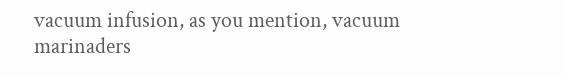vacuum infusion, as you mention, vacuum marinaders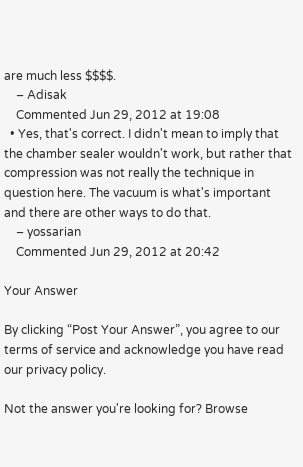are much less $$$$.
    – Adisak
    Commented Jun 29, 2012 at 19:08
  • Yes, that's correct. I didn't mean to imply that the chamber sealer wouldn't work, but rather that compression was not really the technique in question here. The vacuum is what's important and there are other ways to do that.
    – yossarian
    Commented Jun 29, 2012 at 20:42

Your Answer

By clicking “Post Your Answer”, you agree to our terms of service and acknowledge you have read our privacy policy.

Not the answer you're looking for? Browse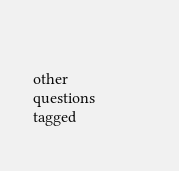other questions tagged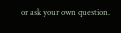or ask your own question.